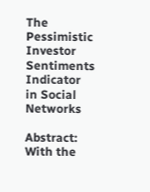The Pessimistic Investor Sentiments Indicator in Social Networks

Abstract: With the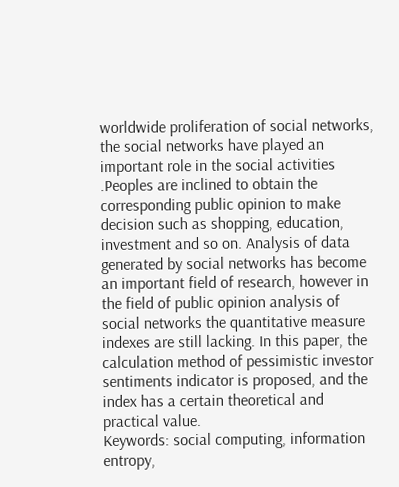worldwide proliferation of social networks, the social networks have played an important role in the social activities .Peoples are inclined to obtain the corresponding public opinion to make decision such as shopping, education, investment and so on. Analysis of data generated by social networks has become an important field of research, however in the field of public opinion analysis of social networks the quantitative measure indexes are still lacking. In this paper, the calculation method of pessimistic investor sentiments indicator is proposed, and the index has a certain theoretical and practical value.
Keywords: social computing, information entropy,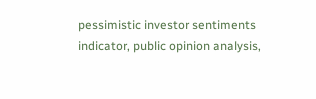pessimistic investor sentiments indicator, public opinion analysis,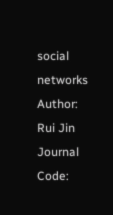social networks
Author: Rui Jin
Journal Code: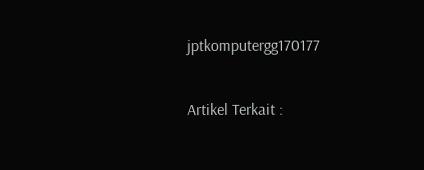jptkomputergg170177

Artikel Terkait :